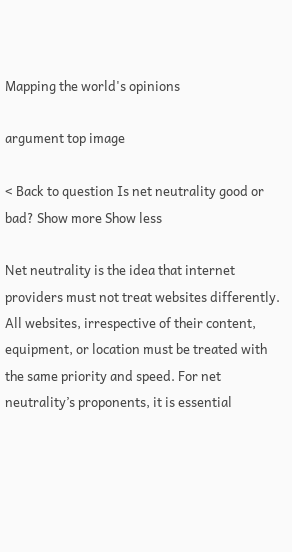Mapping the world's opinions

argument top image

< Back to question Is net neutrality good or bad? Show more Show less

Net neutrality is the idea that internet providers must not treat websites differently. All websites, irrespective of their content, equipment, or location must be treated with the same priority and speed. For net neutrality’s proponents, it is essential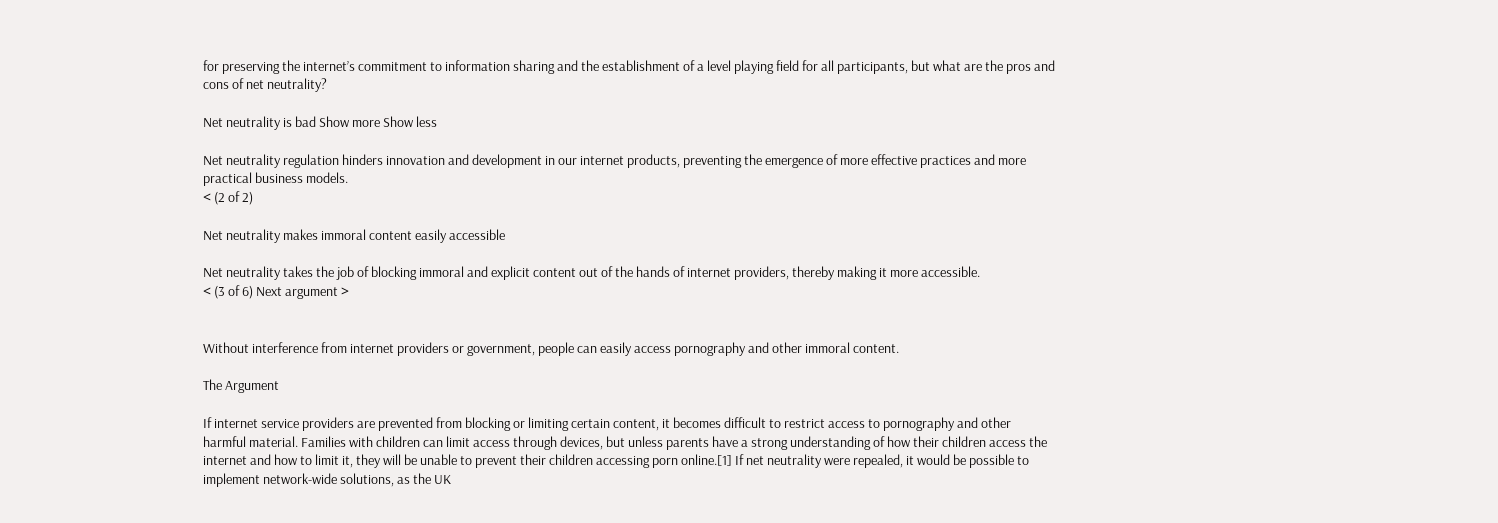for preserving the internet’s commitment to information sharing and the establishment of a level playing field for all participants, but what are the pros and cons of net neutrality?

Net neutrality is bad Show more Show less

Net neutrality regulation hinders innovation and development in our internet products, preventing the emergence of more effective practices and more practical business models.
< (2 of 2)

Net neutrality makes immoral content easily accessible

Net neutrality takes the job of blocking immoral and explicit content out of the hands of internet providers, thereby making it more accessible.
< (3 of 6) Next argument >


Without interference from internet providers or government, people can easily access pornography and other immoral content.

The Argument

If internet service providers are prevented from blocking or limiting certain content, it becomes difficult to restrict access to pornography and other harmful material. Families with children can limit access through devices, but unless parents have a strong understanding of how their children access the internet and how to limit it, they will be unable to prevent their children accessing porn online.[1] If net neutrality were repealed, it would be possible to implement network-wide solutions, as the UK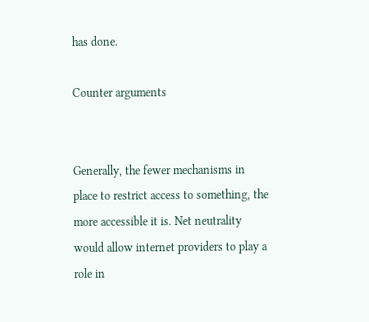has done.

Counter arguments


Generally, the fewer mechanisms in place to restrict access to something, the more accessible it is. Net neutrality would allow internet providers to play a role in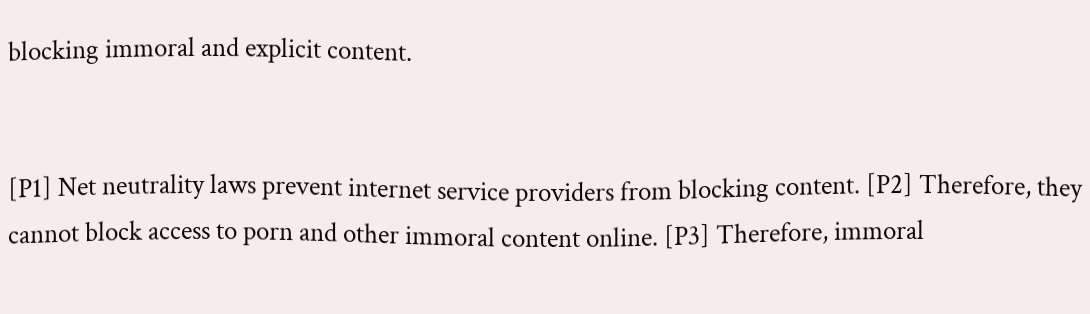blocking immoral and explicit content.


[P1] Net neutrality laws prevent internet service providers from blocking content. [P2] Therefore, they cannot block access to porn and other immoral content online. [P3] Therefore, immoral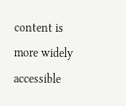content is more widely accessible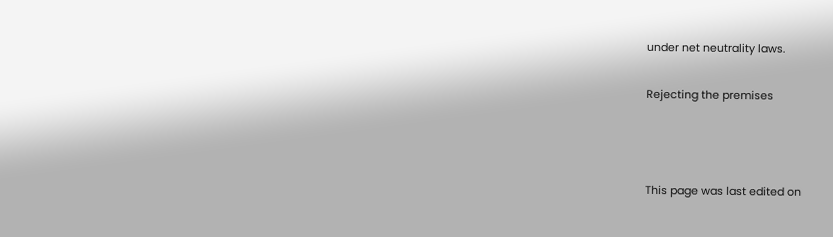under net neutrality laws.

Rejecting the premises



This page was last edited on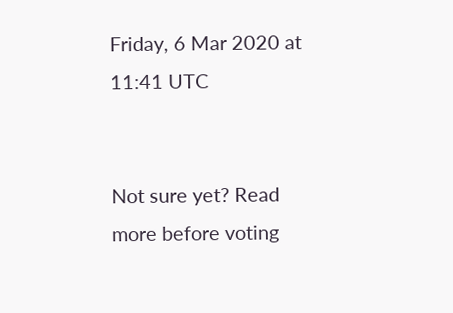Friday, 6 Mar 2020 at 11:41 UTC


Not sure yet? Read more before voting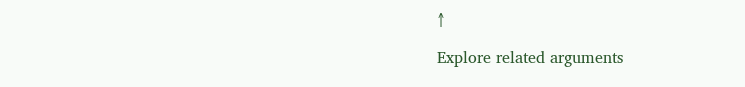↑

Explore related arguments